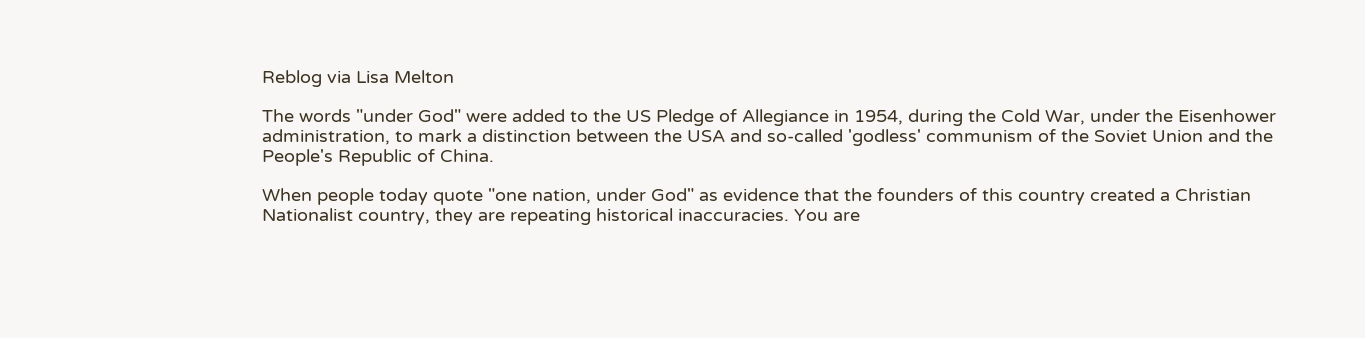Reblog via Lisa Melton

The words "under God" were added to the US Pledge of Allegiance in 1954, during the Cold War, under the Eisenhower administration, to mark a distinction between the USA and so-called 'godless' communism of the Soviet Union and the People's Republic of China.

When people today quote "one nation, under God" as evidence that the founders of this country created a Christian Nationalist country, they are repeating historical inaccuracies. You are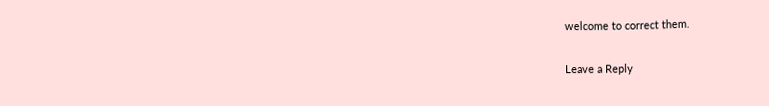welcome to correct them.

Leave a Reply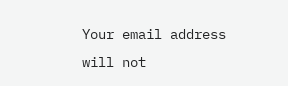Your email address will not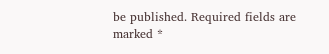be published. Required fields are marked *